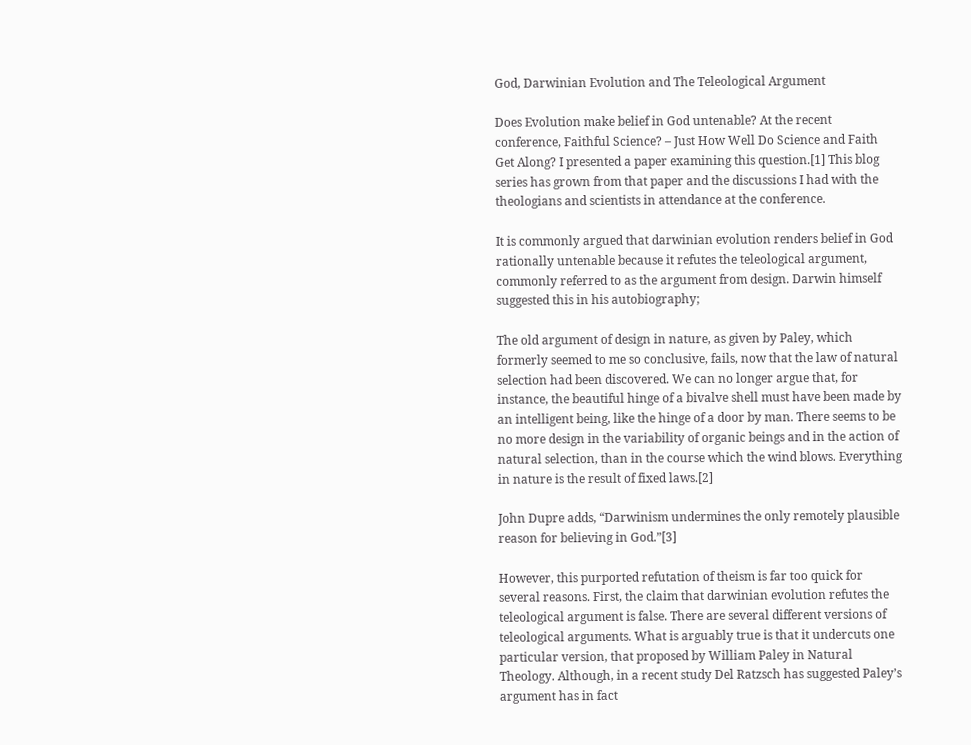God, Darwinian Evolution and The Teleological Argument

Does Evolution make belief in God untenable? At the recent conference, Faithful Science? – Just How Well Do Science and Faith Get Along? I presented a paper examining this question.[1] This blog series has grown from that paper and the discussions I had with the theologians and scientists in attendance at the conference.

It is commonly argued that darwinian evolution renders belief in God rationally untenable because it refutes the teleological argument, commonly referred to as the argument from design. Darwin himself suggested this in his autobiography;

The old argument of design in nature, as given by Paley, which formerly seemed to me so conclusive, fails, now that the law of natural selection had been discovered. We can no longer argue that, for instance, the beautiful hinge of a bivalve shell must have been made by an intelligent being, like the hinge of a door by man. There seems to be no more design in the variability of organic beings and in the action of natural selection, than in the course which the wind blows. Everything in nature is the result of fixed laws.[2]

John Dupre adds, “Darwinism undermines the only remotely plausible reason for believing in God.”[3]

However, this purported refutation of theism is far too quick for several reasons. First, the claim that darwinian evolution refutes the teleological argument is false. There are several different versions of teleological arguments. What is arguably true is that it undercuts one particular version, that proposed by William Paley in Natural Theology. Although, in a recent study Del Ratzsch has suggested Paley’s argument has in fact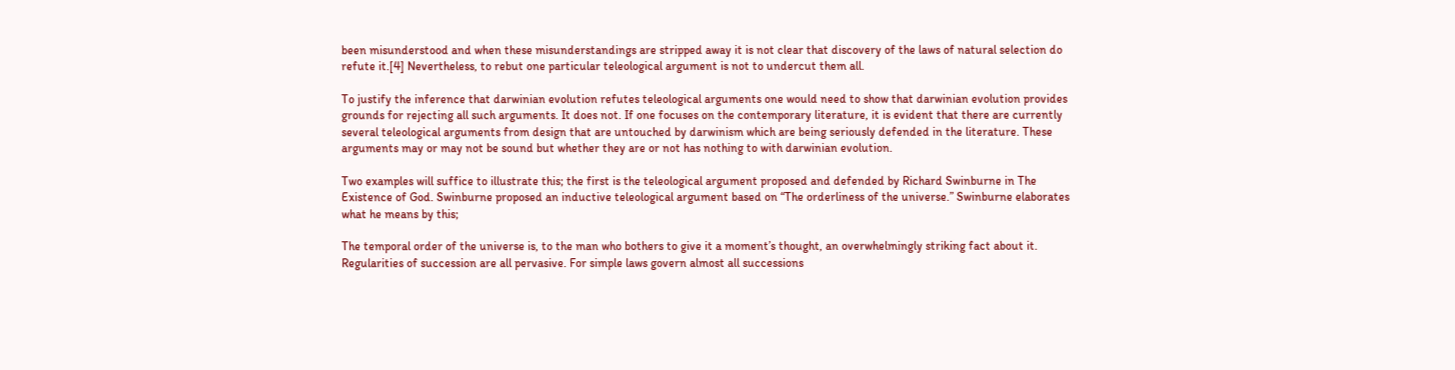been misunderstood and when these misunderstandings are stripped away it is not clear that discovery of the laws of natural selection do refute it.[4] Nevertheless, to rebut one particular teleological argument is not to undercut them all.

To justify the inference that darwinian evolution refutes teleological arguments one would need to show that darwinian evolution provides grounds for rejecting all such arguments. It does not. If one focuses on the contemporary literature, it is evident that there are currently several teleological arguments from design that are untouched by darwinism which are being seriously defended in the literature. These arguments may or may not be sound but whether they are or not has nothing to with darwinian evolution.

Two examples will suffice to illustrate this; the first is the teleological argument proposed and defended by Richard Swinburne in The Existence of God. Swinburne proposed an inductive teleological argument based on “The orderliness of the universe.” Swinburne elaborates what he means by this;

The temporal order of the universe is, to the man who bothers to give it a moment’s thought, an overwhelmingly striking fact about it. Regularities of succession are all pervasive. For simple laws govern almost all successions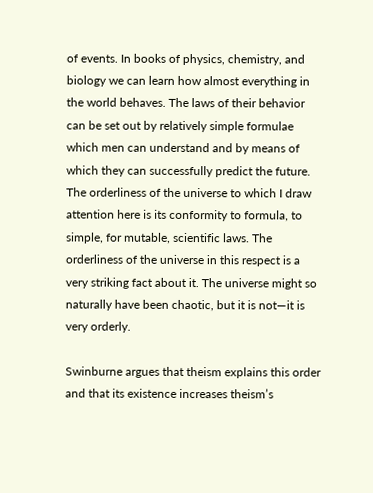of events. In books of physics, chemistry, and biology we can learn how almost everything in the world behaves. The laws of their behavior can be set out by relatively simple formulae which men can understand and by means of which they can successfully predict the future. The orderliness of the universe to which I draw attention here is its conformity to formula, to simple, for mutable, scientific laws. The orderliness of the universe in this respect is a very striking fact about it. The universe might so naturally have been chaotic, but it is not—it is very orderly.

Swinburne argues that theism explains this order and that its existence increases theism’s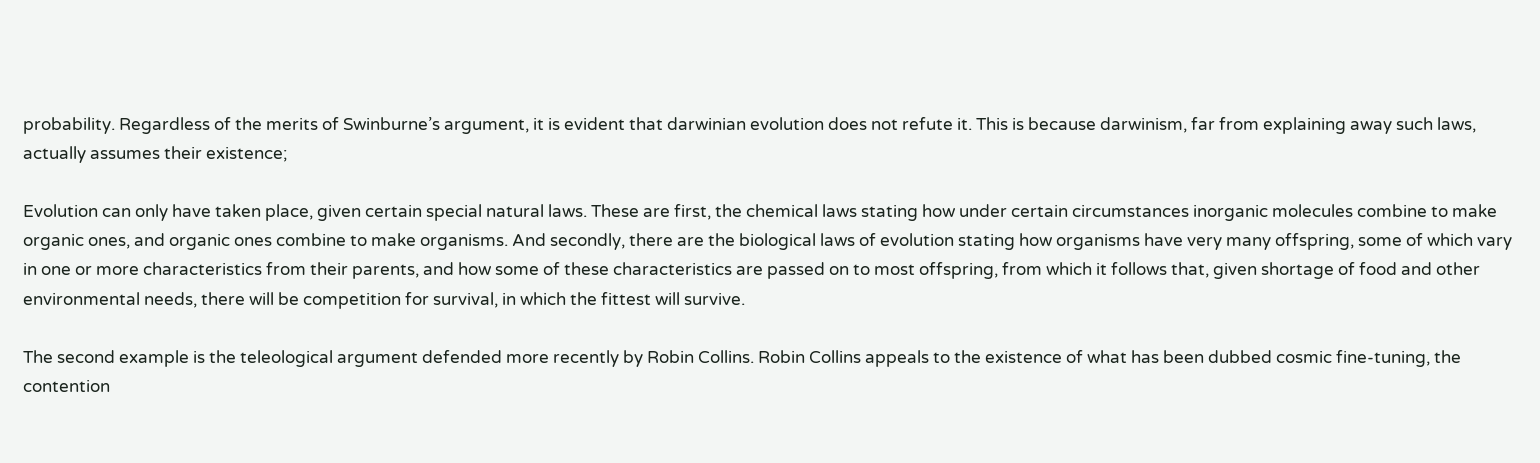probability. Regardless of the merits of Swinburne’s argument, it is evident that darwinian evolution does not refute it. This is because darwinism, far from explaining away such laws, actually assumes their existence;

Evolution can only have taken place, given certain special natural laws. These are first, the chemical laws stating how under certain circumstances inorganic molecules combine to make organic ones, and organic ones combine to make organisms. And secondly, there are the biological laws of evolution stating how organisms have very many offspring, some of which vary in one or more characteristics from their parents, and how some of these characteristics are passed on to most offspring, from which it follows that, given shortage of food and other environmental needs, there will be competition for survival, in which the fittest will survive.

The second example is the teleological argument defended more recently by Robin Collins. Robin Collins appeals to the existence of what has been dubbed cosmic fine-tuning, the contention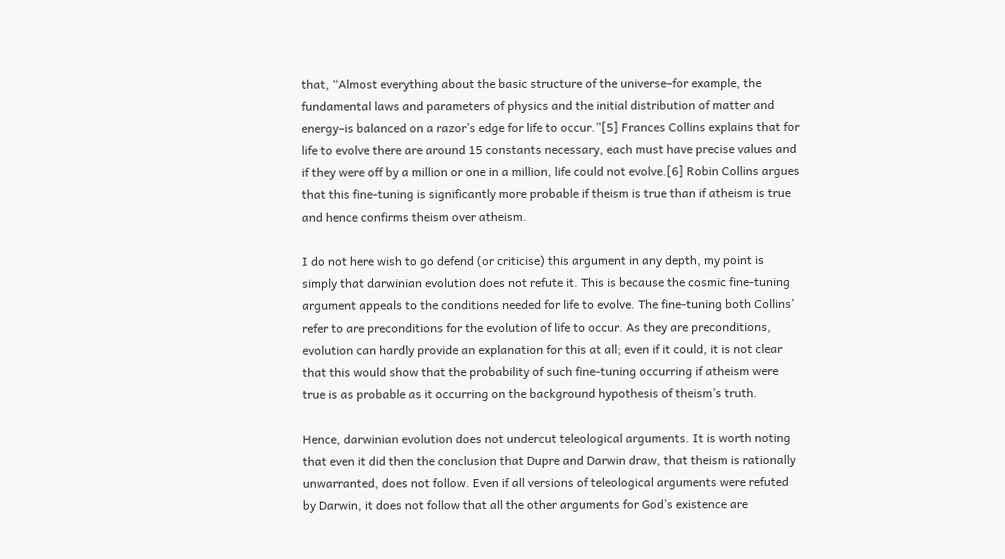that, “Almost everything about the basic structure of the universe–for example, the fundamental laws and parameters of physics and the initial distribution of matter and energy–is balanced on a razor’s edge for life to occur.”[5] Frances Collins explains that for life to evolve there are around 15 constants necessary, each must have precise values and if they were off by a million or one in a million, life could not evolve.[6] Robin Collins argues that this fine-tuning is significantly more probable if theism is true than if atheism is true and hence confirms theism over atheism.

I do not here wish to go defend (or criticise) this argument in any depth, my point is simply that darwinian evolution does not refute it. This is because the cosmic fine-tuning argument appeals to the conditions needed for life to evolve. The fine-tuning both Collins’ refer to are preconditions for the evolution of life to occur. As they are preconditions, evolution can hardly provide an explanation for this at all; even if it could, it is not clear that this would show that the probability of such fine-tuning occurring if atheism were true is as probable as it occurring on the background hypothesis of theism’s truth.

Hence, darwinian evolution does not undercut teleological arguments. It is worth noting that even it did then the conclusion that Dupre and Darwin draw, that theism is rationally unwarranted, does not follow. Even if all versions of teleological arguments were refuted by Darwin, it does not follow that all the other arguments for God’s existence are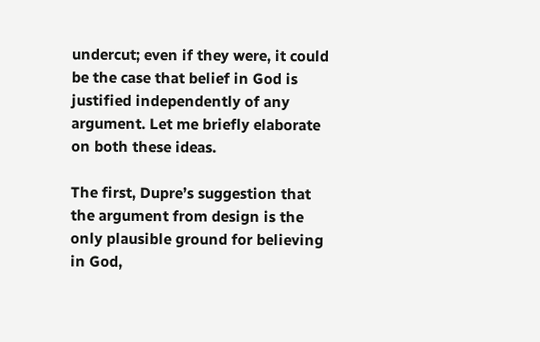undercut; even if they were, it could be the case that belief in God is justified independently of any argument. Let me briefly elaborate on both these ideas.

The first, Dupre’s suggestion that the argument from design is the only plausible ground for believing in God,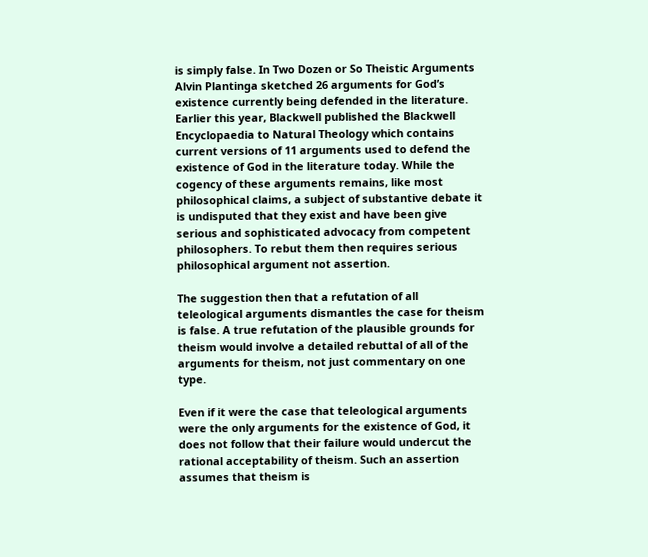is simply false. In Two Dozen or So Theistic Arguments Alvin Plantinga sketched 26 arguments for God’s existence currently being defended in the literature. Earlier this year, Blackwell published the Blackwell Encyclopaedia to Natural Theology which contains current versions of 11 arguments used to defend the existence of God in the literature today. While the cogency of these arguments remains, like most philosophical claims, a subject of substantive debate it is undisputed that they exist and have been give serious and sophisticated advocacy from competent philosophers. To rebut them then requires serious philosophical argument not assertion.

The suggestion then that a refutation of all teleological arguments dismantles the case for theism is false. A true refutation of the plausible grounds for theism would involve a detailed rebuttal of all of the arguments for theism, not just commentary on one type.

Even if it were the case that teleological arguments were the only arguments for the existence of God, it does not follow that their failure would undercut the rational acceptability of theism. Such an assertion assumes that theism is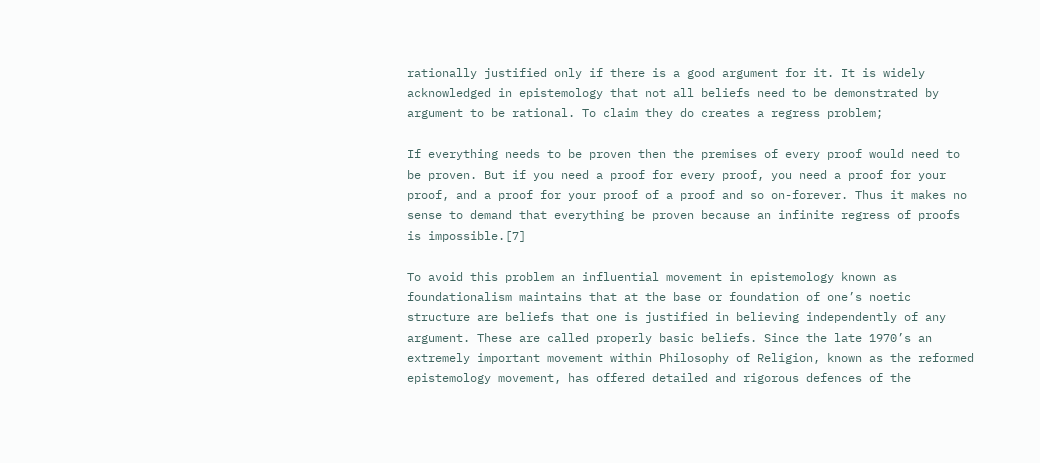rationally justified only if there is a good argument for it. It is widely acknowledged in epistemology that not all beliefs need to be demonstrated by argument to be rational. To claim they do creates a regress problem;

If everything needs to be proven then the premises of every proof would need to be proven. But if you need a proof for every proof, you need a proof for your proof, and a proof for your proof of a proof and so on-forever. Thus it makes no sense to demand that everything be proven because an infinite regress of proofs is impossible.[7]

To avoid this problem an influential movement in epistemology known as foundationalism maintains that at the base or foundation of one’s noetic structure are beliefs that one is justified in believing independently of any argument. These are called properly basic beliefs. Since the late 1970’s an extremely important movement within Philosophy of Religion, known as the reformed epistemology movement, has offered detailed and rigorous defences of the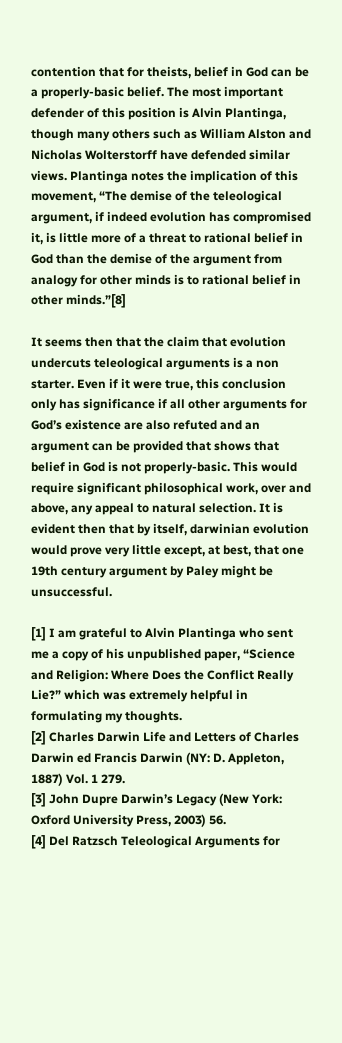contention that for theists, belief in God can be a properly-basic belief. The most important defender of this position is Alvin Plantinga, though many others such as William Alston and Nicholas Wolterstorff have defended similar views. Plantinga notes the implication of this movement, “The demise of the teleological argument, if indeed evolution has compromised it, is little more of a threat to rational belief in God than the demise of the argument from analogy for other minds is to rational belief in other minds.”[8]

It seems then that the claim that evolution undercuts teleological arguments is a non starter. Even if it were true, this conclusion only has significance if all other arguments for God’s existence are also refuted and an argument can be provided that shows that belief in God is not properly-basic. This would require significant philosophical work, over and above, any appeal to natural selection. It is evident then that by itself, darwinian evolution would prove very little except, at best, that one 19th century argument by Paley might be unsuccessful.

[1] I am grateful to Alvin Plantinga who sent me a copy of his unpublished paper, “Science and Religion: Where Does the Conflict Really Lie?” which was extremely helpful in formulating my thoughts.
[2] Charles Darwin Life and Letters of Charles Darwin ed Francis Darwin (NY: D. Appleton, 1887) Vol. 1 279.
[3] John Dupre Darwin’s Legacy (New York: Oxford University Press, 2003) 56.
[4] Del Ratzsch Teleological Arguments for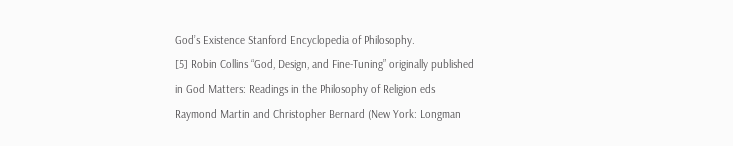God’s Existence Stanford Encyclopedia of Philosophy.
[5] Robin Collins “God, Design, and Fine-Tuning” originally published in God Matters: Readings in the Philosophy of Religion eds Raymond Martin and Christopher Bernard (New York: Longman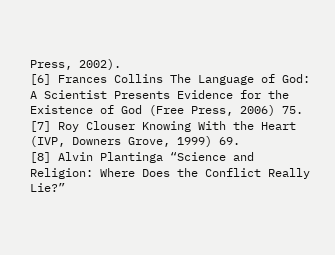Press, 2002).
[6] Frances Collins The Language of God: A Scientist Presents Evidence for the Existence of God (Free Press, 2006) 75.
[7] Roy Clouser Knowing With the Heart (IVP, Downers Grove, 1999) 69.
[8] Alvin Plantinga “Science and Religion: Where Does the Conflict Really Lie?”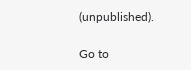(unpublished).

Go to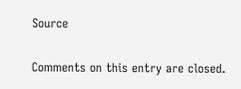Source

Comments on this entry are closed.